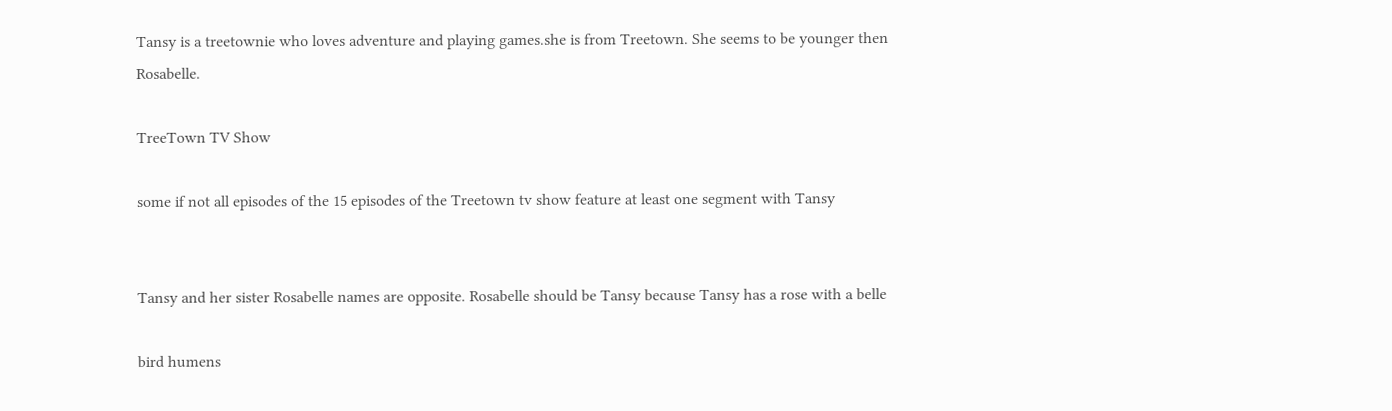Tansy is a treetownie who loves adventure and playing games.she is from Treetown. She seems to be younger then Rosabelle.

TreeTown TV Show

some if not all episodes of the 15 episodes of the Treetown tv show feature at least one segment with Tansy


Tansy and her sister Rosabelle names are opposite. Rosabelle should be Tansy because Tansy has a rose with a belle

bird humens